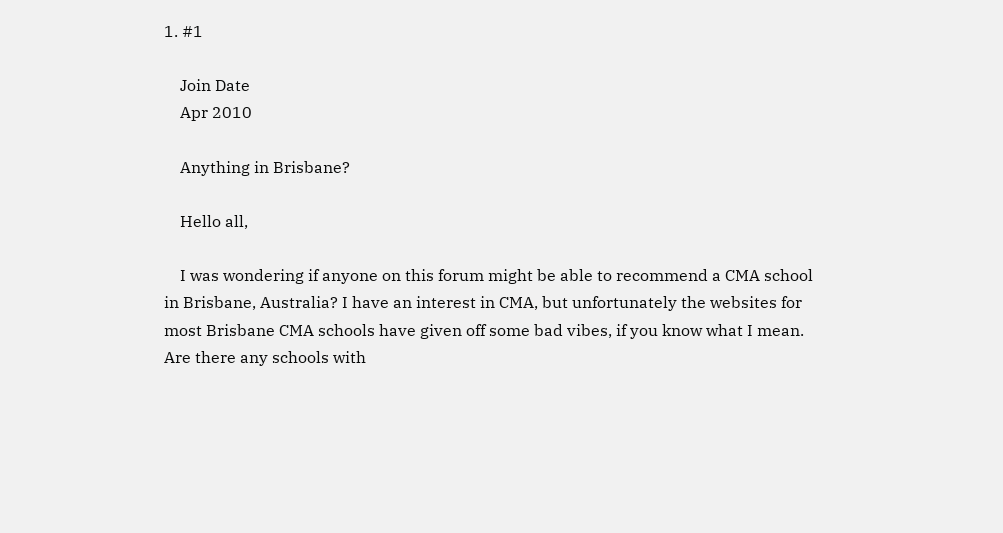1. #1

    Join Date
    Apr 2010

    Anything in Brisbane?

    Hello all,

    I was wondering if anyone on this forum might be able to recommend a CMA school in Brisbane, Australia? I have an interest in CMA, but unfortunately the websites for most Brisbane CMA schools have given off some bad vibes, if you know what I mean. Are there any schools with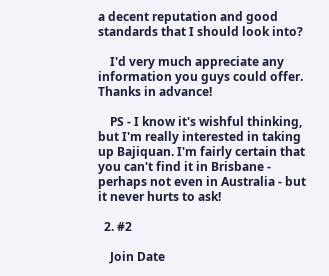a decent reputation and good standards that I should look into?

    I'd very much appreciate any information you guys could offer. Thanks in advance!

    PS - I know it's wishful thinking, but I'm really interested in taking up Bajiquan. I'm fairly certain that you can't find it in Brisbane - perhaps not even in Australia - but it never hurts to ask!

  2. #2

    Join Date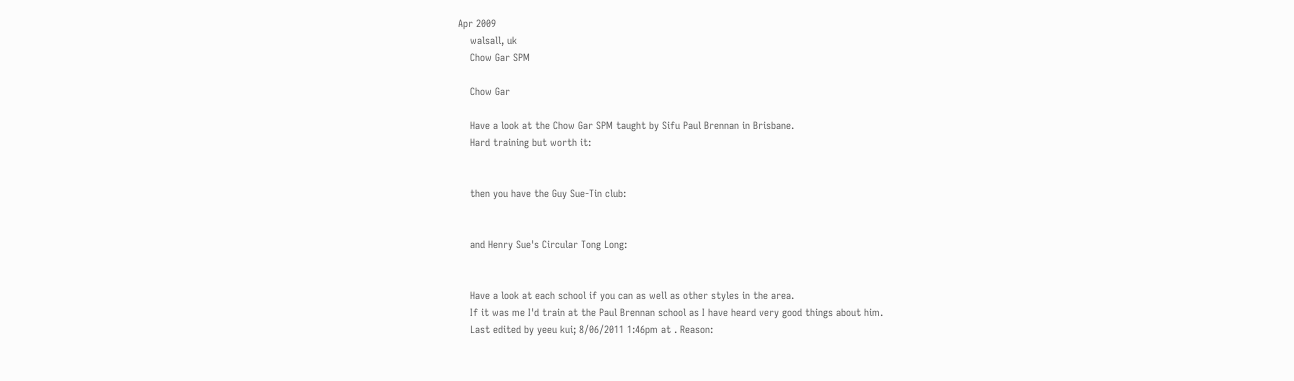Apr 2009
    walsall, uk
    Chow Gar SPM

    Chow Gar

    Have a look at the Chow Gar SPM taught by Sifu Paul Brennan in Brisbane.
    Hard training but worth it:


    then you have the Guy Sue-Tin club:


    and Henry Sue's Circular Tong Long:


    Have a look at each school if you can as well as other styles in the area.
    If it was me I'd train at the Paul Brennan school as I have heard very good things about him.
    Last edited by yeeu kui; 8/06/2011 1:46pm at . Reason: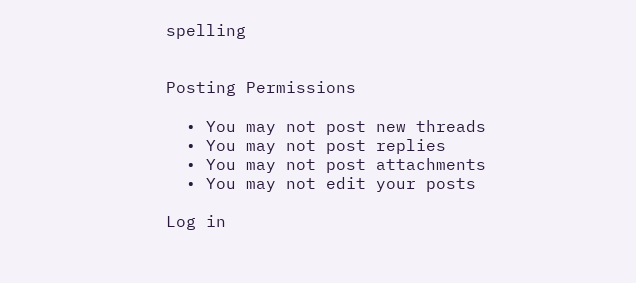spelling


Posting Permissions

  • You may not post new threads
  • You may not post replies
  • You may not post attachments
  • You may not edit your posts

Log in